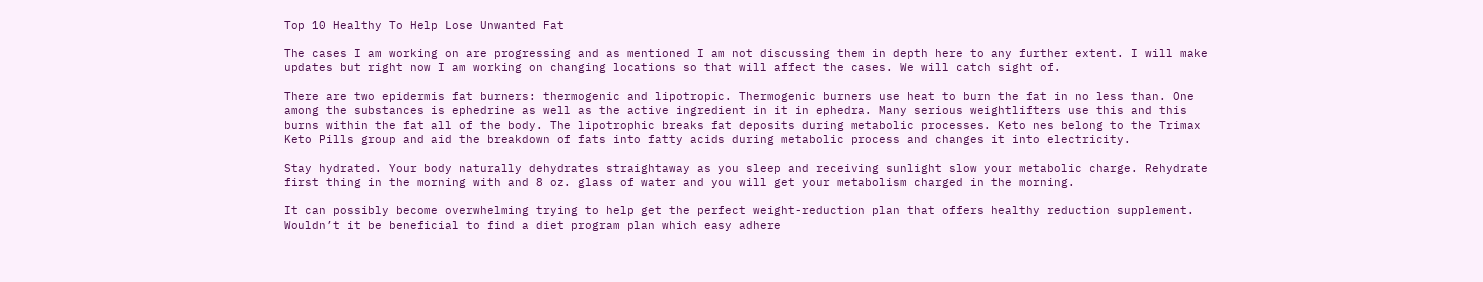Top 10 Healthy To Help Lose Unwanted Fat

The cases I am working on are progressing and as mentioned I am not discussing them in depth here to any further extent. I will make updates but right now I am working on changing locations so that will affect the cases. We will catch sight of.

There are two epidermis fat burners: thermogenic and lipotropic. Thermogenic burners use heat to burn the fat in no less than. One among the substances is ephedrine as well as the active ingredient in it in ephedra. Many serious weightlifters use this and this burns within the fat all of the body. The lipotrophic breaks fat deposits during metabolic processes. Keto nes belong to the Trimax Keto Pills group and aid the breakdown of fats into fatty acids during metabolic process and changes it into electricity.

Stay hydrated. Your body naturally dehydrates straightaway as you sleep and receiving sunlight slow your metabolic charge. Rehydrate first thing in the morning with and 8 oz. glass of water and you will get your metabolism charged in the morning.

It can possibly become overwhelming trying to help get the perfect weight-reduction plan that offers healthy reduction supplement. Wouldn’t it be beneficial to find a diet program plan which easy adhere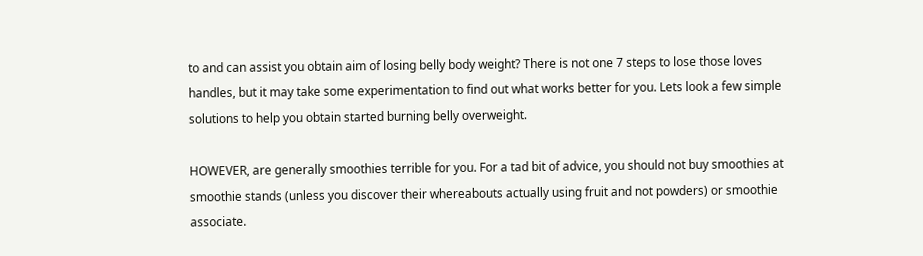to and can assist you obtain aim of losing belly body weight? There is not one 7 steps to lose those loves handles, but it may take some experimentation to find out what works better for you. Lets look a few simple solutions to help you obtain started burning belly overweight.

HOWEVER, are generally smoothies terrible for you. For a tad bit of advice, you should not buy smoothies at smoothie stands (unless you discover their whereabouts actually using fruit and not powders) or smoothie associate.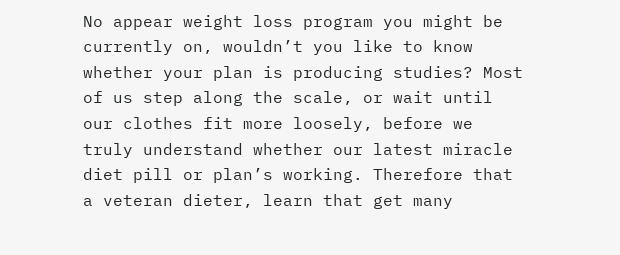No appear weight loss program you might be currently on, wouldn’t you like to know whether your plan is producing studies? Most of us step along the scale, or wait until our clothes fit more loosely, before we truly understand whether our latest miracle diet pill or plan’s working. Therefore that a veteran dieter, learn that get many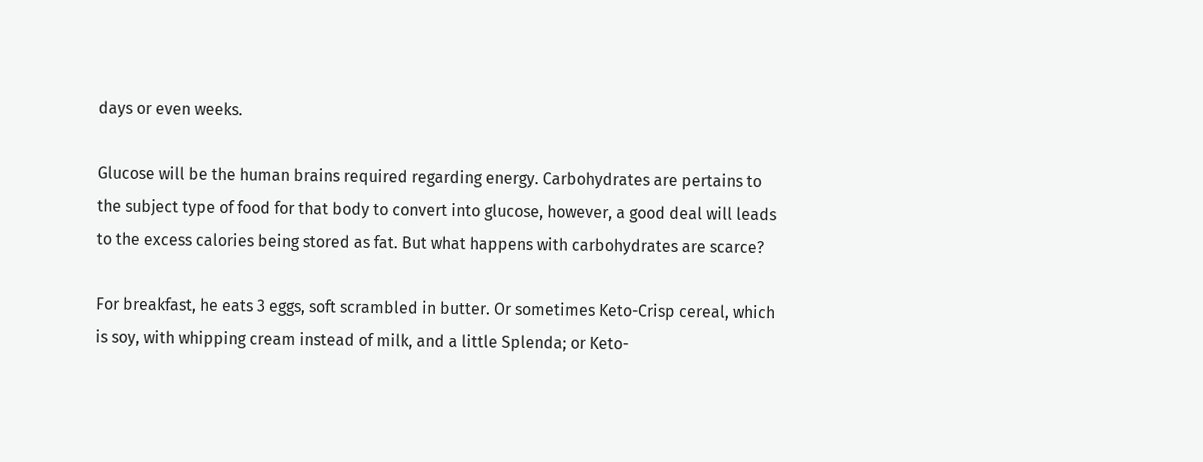days or even weeks.

Glucose will be the human brains required regarding energy. Carbohydrates are pertains to the subject type of food for that body to convert into glucose, however, a good deal will leads to the excess calories being stored as fat. But what happens with carbohydrates are scarce?

For breakfast, he eats 3 eggs, soft scrambled in butter. Or sometimes Keto-Crisp cereal, which is soy, with whipping cream instead of milk, and a little Splenda; or Keto-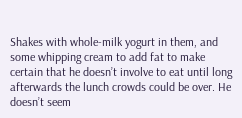Shakes with whole-milk yogurt in them, and some whipping cream to add fat to make certain that he doesn’t involve to eat until long afterwards the lunch crowds could be over. He doesn’t seem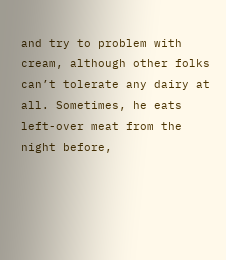and try to problem with cream, although other folks can’t tolerate any dairy at all. Sometimes, he eats left-over meat from the night before,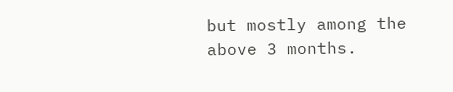but mostly among the above 3 months.